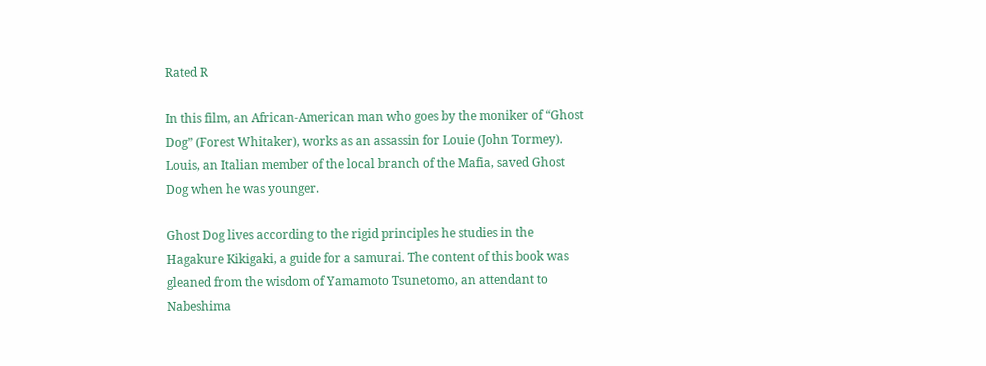Rated R

In this film, an African-American man who goes by the moniker of “Ghost Dog” (Forest Whitaker), works as an assassin for Louie (John Tormey).  Louis, an Italian member of the local branch of the Mafia, saved Ghost Dog when he was younger.

Ghost Dog lives according to the rigid principles he studies in the Hagakure Kikigaki, a guide for a samurai. The content of this book was gleaned from the wisdom of Yamamoto Tsunetomo, an attendant to Nabeshima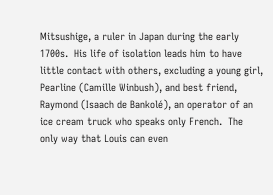Mitsushige, a ruler in Japan during the early 1700s.  His life of isolation leads him to have little contact with others, excluding a young girl, Pearline (Camille Winbush), and best friend, Raymond (Isaach de Bankolé), an operator of an ice cream truck who speaks only French.  The only way that Louis can even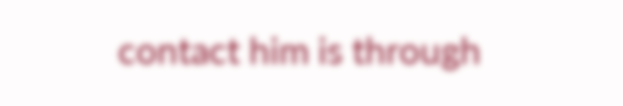contact him is through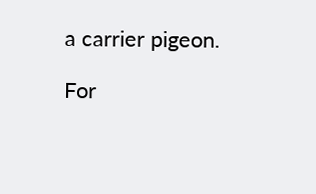a carrier pigeon.

For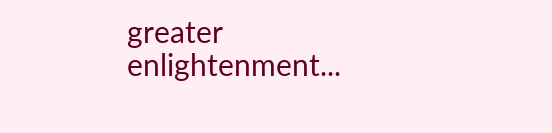greater enlightenment...